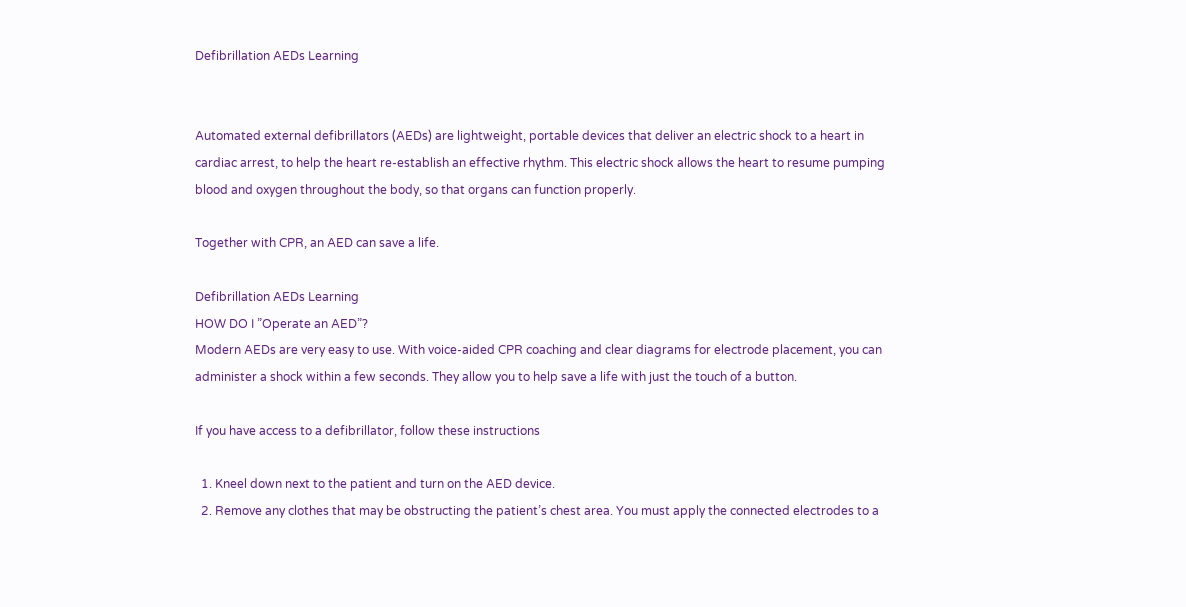Defibrillation AEDs Learning


Automated external defibrillators (AEDs) are lightweight, portable devices that deliver an electric shock to a heart in cardiac arrest, to help the heart re-establish an effective rhythm. This electric shock allows the heart to resume pumping blood and oxygen throughout the body, so that organs can function properly.

Together with CPR, an AED can save a life.

Defibrillation AEDs Learning
HOW DO I ”Operate an AED”?
Modern AEDs are very easy to use. With voice-aided CPR coaching and clear diagrams for electrode placement, you can administer a shock within a few seconds. They allow you to help save a life with just the touch of a button.

If you have access to a defibrillator, follow these instructions

  1. Kneel down next to the patient and turn on the AED device.
  2. Remove any clothes that may be obstructing the patient’s chest area. You must apply the connected electrodes to a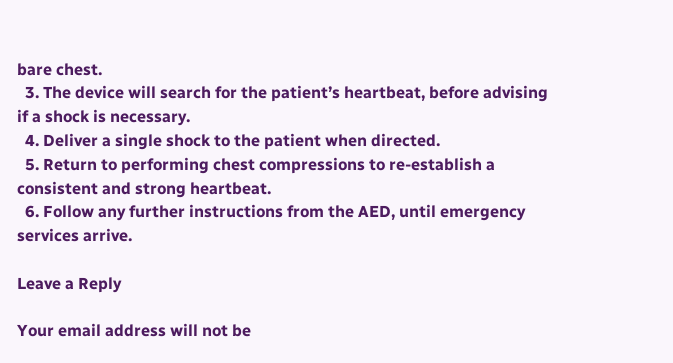bare chest.
  3. The device will search for the patient’s heartbeat, before advising if a shock is necessary.
  4. Deliver a single shock to the patient when directed.
  5. Return to performing chest compressions to re-establish a consistent and strong heartbeat.
  6. Follow any further instructions from the AED, until emergency services arrive.

Leave a Reply

Your email address will not be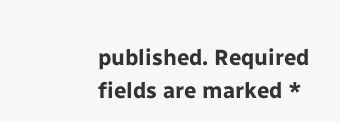published. Required fields are marked *